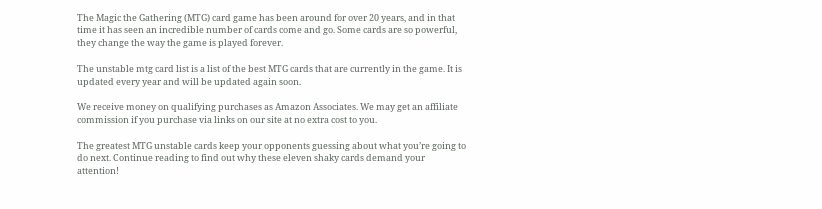The Magic the Gathering (MTG) card game has been around for over 20 years, and in that time it has seen an incredible number of cards come and go. Some cards are so powerful, they change the way the game is played forever.

The unstable mtg card list is a list of the best MTG cards that are currently in the game. It is updated every year and will be updated again soon.

We receive money on qualifying purchases as Amazon Associates. We may get an affiliate commission if you purchase via links on our site at no extra cost to you.

The greatest MTG unstable cards keep your opponents guessing about what you’re going to do next. Continue reading to find out why these eleven shaky cards demand your attention!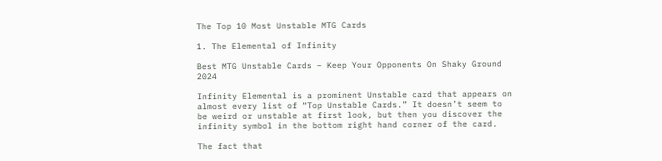The Top 10 Most Unstable MTG Cards

1. The Elemental of Infinity

Best MTG Unstable Cards – Keep Your Opponents On Shaky Ground 2024

Infinity Elemental is a prominent Unstable card that appears on almost every list of “Top Unstable Cards.” It doesn’t seem to be weird or unstable at first look, but then you discover the infinity symbol in the bottom right hand corner of the card.

The fact that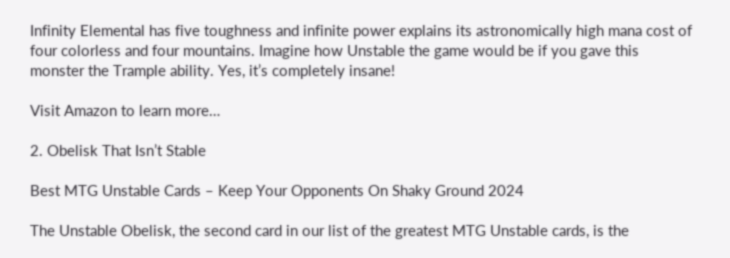Infinity Elemental has five toughness and infinite power explains its astronomically high mana cost of four colorless and four mountains. Imagine how Unstable the game would be if you gave this monster the Trample ability. Yes, it’s completely insane!

Visit Amazon to learn more…

2. Obelisk That Isn’t Stable

Best MTG Unstable Cards – Keep Your Opponents On Shaky Ground 2024

The Unstable Obelisk, the second card in our list of the greatest MTG Unstable cards, is the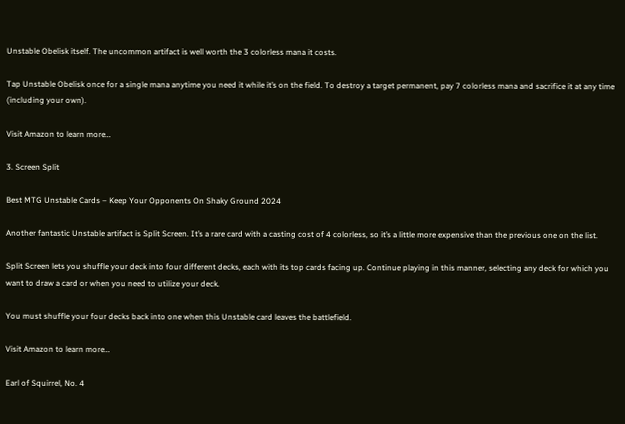Unstable Obelisk itself. The uncommon artifact is well worth the 3 colorless mana it costs.

Tap Unstable Obelisk once for a single mana anytime you need it while it’s on the field. To destroy a target permanent, pay 7 colorless mana and sacrifice it at any time (including your own).

Visit Amazon to learn more…

3. Screen Split

Best MTG Unstable Cards – Keep Your Opponents On Shaky Ground 2024

Another fantastic Unstable artifact is Split Screen. It’s a rare card with a casting cost of 4 colorless, so it’s a little more expensive than the previous one on the list.

Split Screen lets you shuffle your deck into four different decks, each with its top cards facing up. Continue playing in this manner, selecting any deck for which you want to draw a card or when you need to utilize your deck.

You must shuffle your four decks back into one when this Unstable card leaves the battlefield.

Visit Amazon to learn more…

Earl of Squirrel, No. 4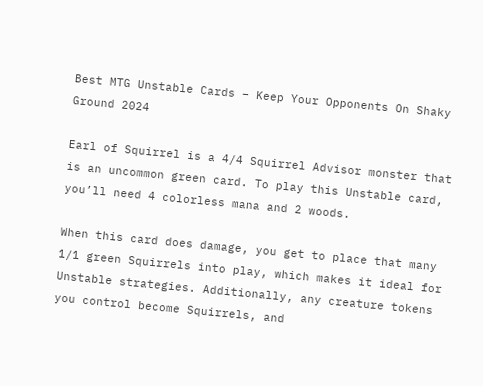Best MTG Unstable Cards – Keep Your Opponents On Shaky Ground 2024

Earl of Squirrel is a 4/4 Squirrel Advisor monster that is an uncommon green card. To play this Unstable card, you’ll need 4 colorless mana and 2 woods.

When this card does damage, you get to place that many 1/1 green Squirrels into play, which makes it ideal for Unstable strategies. Additionally, any creature tokens you control become Squirrels, and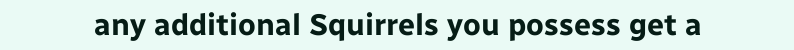any additional Squirrels you possess get a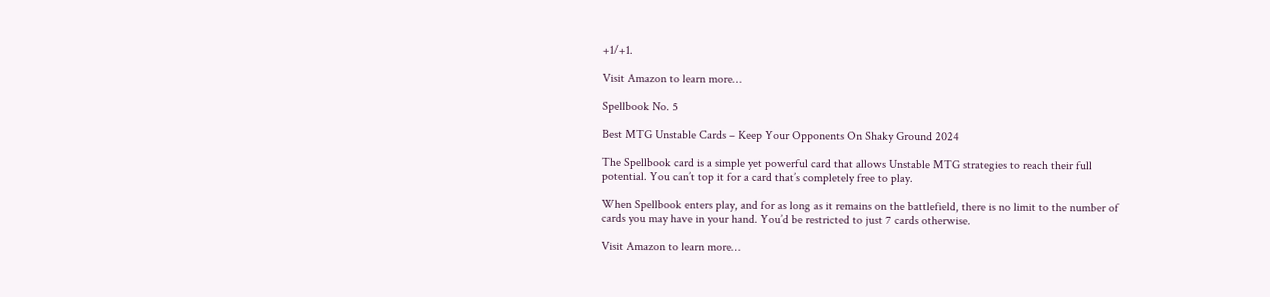+1/+1.

Visit Amazon to learn more…

Spellbook No. 5

Best MTG Unstable Cards – Keep Your Opponents On Shaky Ground 2024

The Spellbook card is a simple yet powerful card that allows Unstable MTG strategies to reach their full potential. You can’t top it for a card that’s completely free to play.

When Spellbook enters play, and for as long as it remains on the battlefield, there is no limit to the number of cards you may have in your hand. You’d be restricted to just 7 cards otherwise.

Visit Amazon to learn more…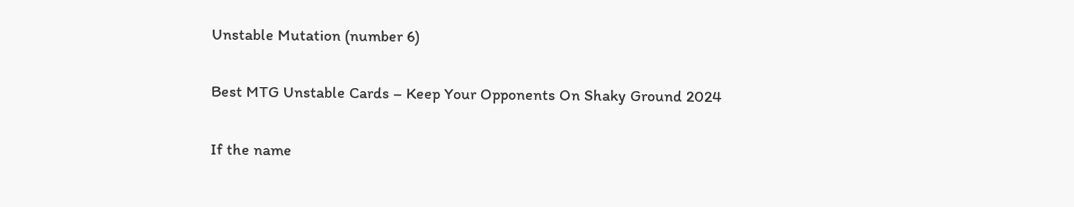Unstable Mutation (number 6)

Best MTG Unstable Cards – Keep Your Opponents On Shaky Ground 2024

If the name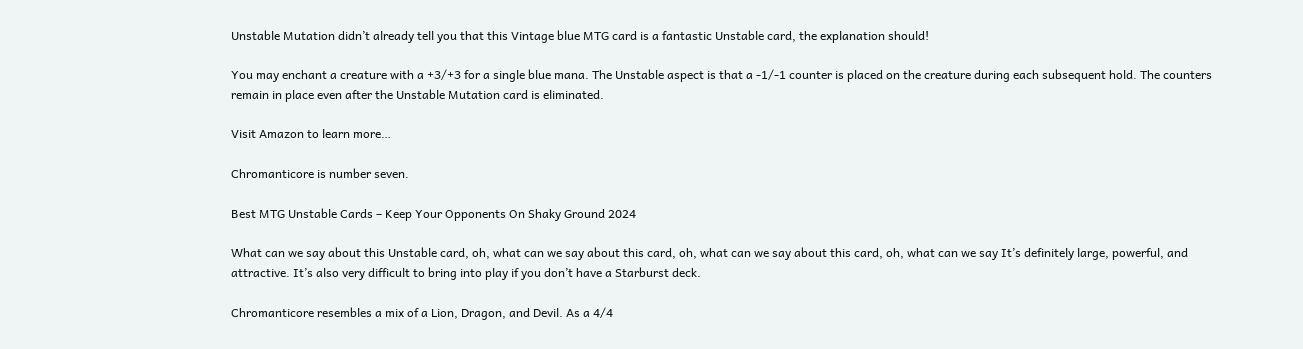Unstable Mutation didn’t already tell you that this Vintage blue MTG card is a fantastic Unstable card, the explanation should!

You may enchant a creature with a +3/+3 for a single blue mana. The Unstable aspect is that a -1/-1 counter is placed on the creature during each subsequent hold. The counters remain in place even after the Unstable Mutation card is eliminated.

Visit Amazon to learn more…

Chromanticore is number seven.

Best MTG Unstable Cards – Keep Your Opponents On Shaky Ground 2024

What can we say about this Unstable card, oh, what can we say about this card, oh, what can we say about this card, oh, what can we say It’s definitely large, powerful, and attractive. It’s also very difficult to bring into play if you don’t have a Starburst deck.

Chromanticore resembles a mix of a Lion, Dragon, and Devil. As a 4/4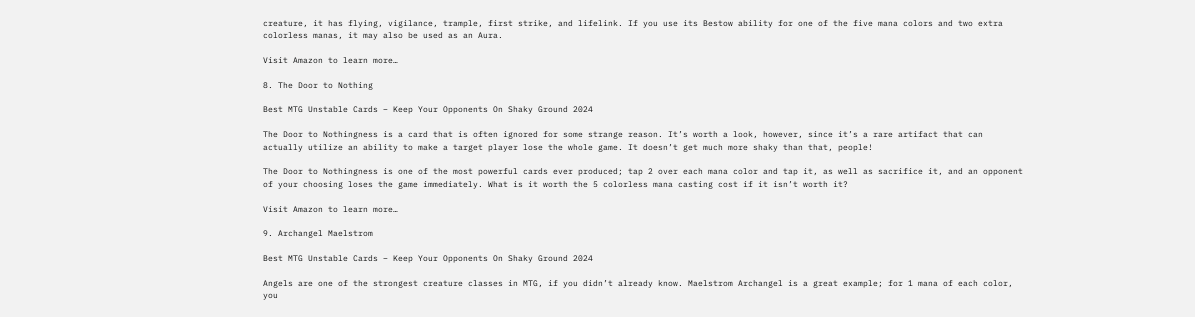creature, it has flying, vigilance, trample, first strike, and lifelink. If you use its Bestow ability for one of the five mana colors and two extra colorless manas, it may also be used as an Aura.

Visit Amazon to learn more…

8. The Door to Nothing

Best MTG Unstable Cards – Keep Your Opponents On Shaky Ground 2024

The Door to Nothingness is a card that is often ignored for some strange reason. It’s worth a look, however, since it’s a rare artifact that can actually utilize an ability to make a target player lose the whole game. It doesn’t get much more shaky than that, people!

The Door to Nothingness is one of the most powerful cards ever produced; tap 2 over each mana color and tap it, as well as sacrifice it, and an opponent of your choosing loses the game immediately. What is it worth the 5 colorless mana casting cost if it isn’t worth it?

Visit Amazon to learn more…

9. Archangel Maelstrom

Best MTG Unstable Cards – Keep Your Opponents On Shaky Ground 2024

Angels are one of the strongest creature classes in MTG, if you didn’t already know. Maelstrom Archangel is a great example; for 1 mana of each color, you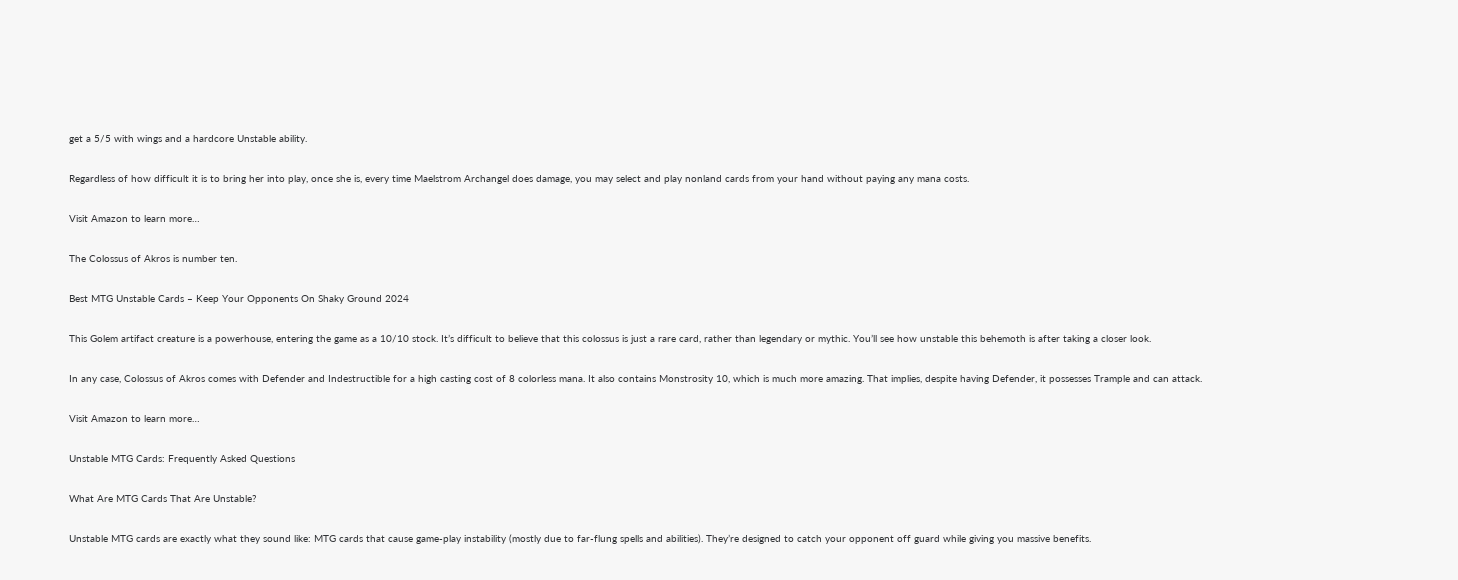get a 5/5 with wings and a hardcore Unstable ability.

Regardless of how difficult it is to bring her into play, once she is, every time Maelstrom Archangel does damage, you may select and play nonland cards from your hand without paying any mana costs.

Visit Amazon to learn more…

The Colossus of Akros is number ten.

Best MTG Unstable Cards – Keep Your Opponents On Shaky Ground 2024

This Golem artifact creature is a powerhouse, entering the game as a 10/10 stock. It’s difficult to believe that this colossus is just a rare card, rather than legendary or mythic. You’ll see how unstable this behemoth is after taking a closer look.

In any case, Colossus of Akros comes with Defender and Indestructible for a high casting cost of 8 colorless mana. It also contains Monstrosity 10, which is much more amazing. That implies, despite having Defender, it possesses Trample and can attack.

Visit Amazon to learn more…

Unstable MTG Cards: Frequently Asked Questions

What Are MTG Cards That Are Unstable?

Unstable MTG cards are exactly what they sound like: MTG cards that cause game-play instability (mostly due to far-flung spells and abilities). They’re designed to catch your opponent off guard while giving you massive benefits.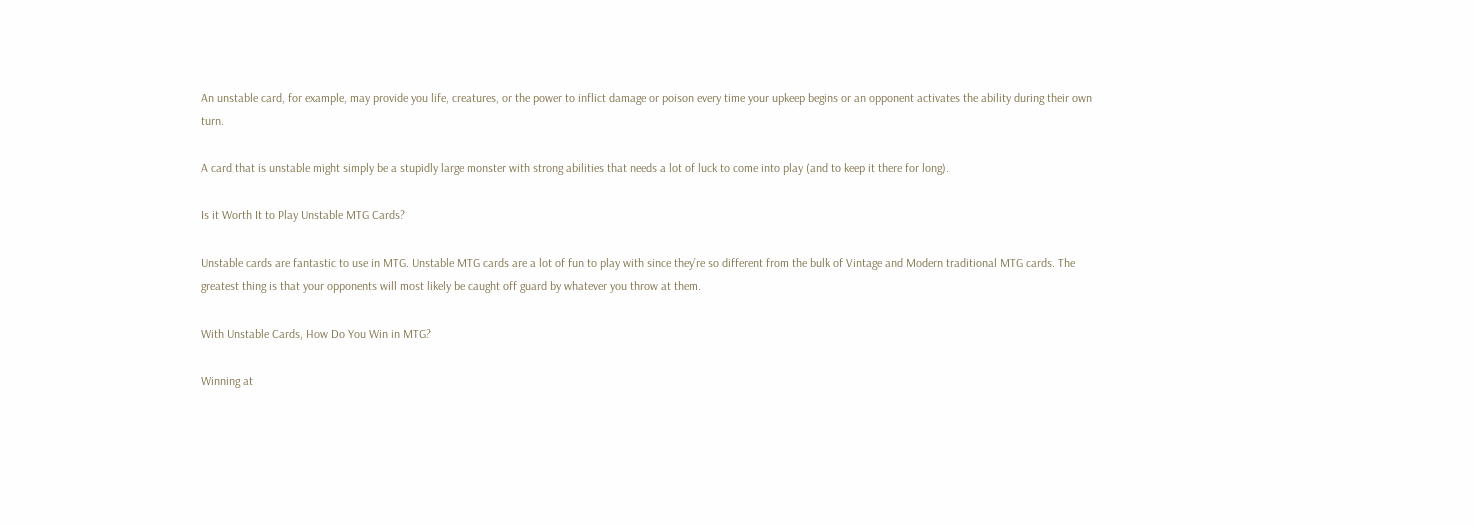An unstable card, for example, may provide you life, creatures, or the power to inflict damage or poison every time your upkeep begins or an opponent activates the ability during their own turn.

A card that is unstable might simply be a stupidly large monster with strong abilities that needs a lot of luck to come into play (and to keep it there for long).

Is it Worth It to Play Unstable MTG Cards?

Unstable cards are fantastic to use in MTG. Unstable MTG cards are a lot of fun to play with since they’re so different from the bulk of Vintage and Modern traditional MTG cards. The greatest thing is that your opponents will most likely be caught off guard by whatever you throw at them.

With Unstable Cards, How Do You Win in MTG?

Winning at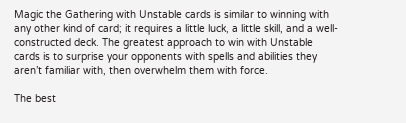Magic the Gathering with Unstable cards is similar to winning with any other kind of card; it requires a little luck, a little skill, and a well-constructed deck. The greatest approach to win with Unstable cards is to surprise your opponents with spells and abilities they aren’t familiar with, then overwhelm them with force.

The best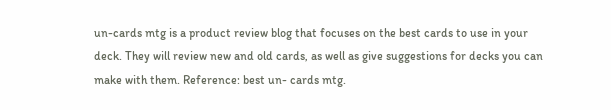un-cards mtg is a product review blog that focuses on the best cards to use in your deck. They will review new and old cards, as well as give suggestions for decks you can make with them. Reference: best un- cards mtg.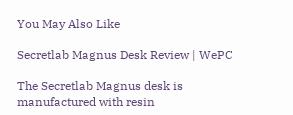You May Also Like

Secretlab Magnus Desk Review | WePC

The Secretlab Magnus desk is manufactured with resin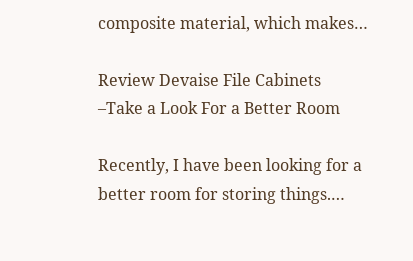composite material, which makes…

Review Devaise File Cabinets –Take a Look For a Better Room

Recently, I have been looking for a better room for storing things.…